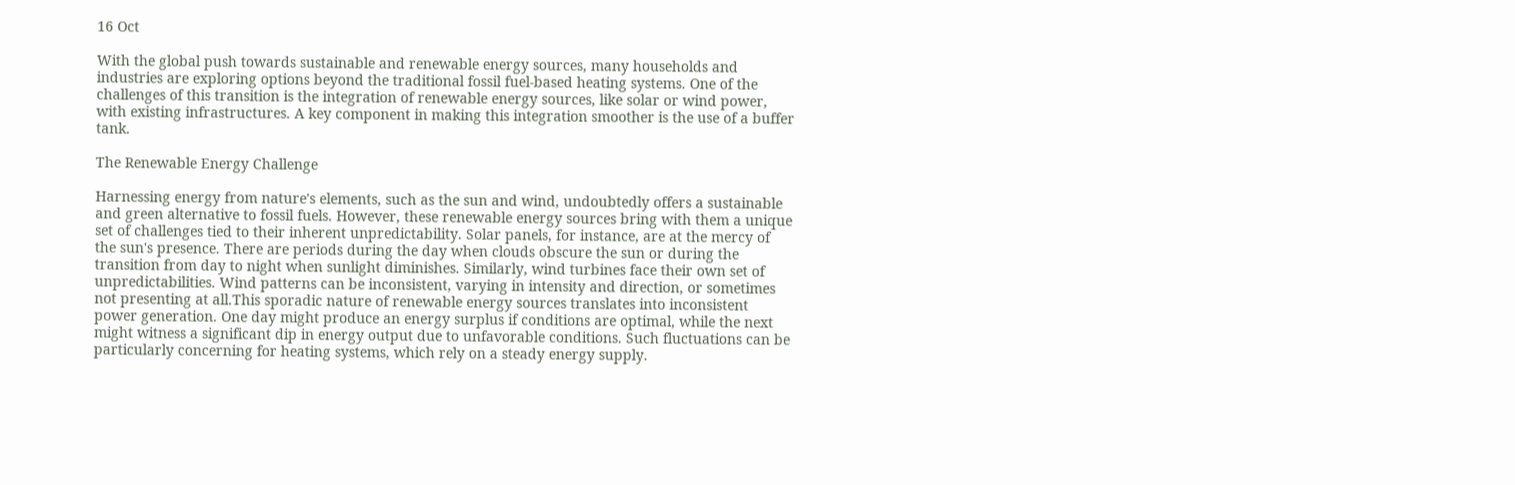16 Oct

With the global push towards sustainable and renewable energy sources, many households and industries are exploring options beyond the traditional fossil fuel-based heating systems. One of the challenges of this transition is the integration of renewable energy sources, like solar or wind power, with existing infrastructures. A key component in making this integration smoother is the use of a buffer tank.

The Renewable Energy Challenge

Harnessing energy from nature's elements, such as the sun and wind, undoubtedly offers a sustainable and green alternative to fossil fuels. However, these renewable energy sources bring with them a unique set of challenges tied to their inherent unpredictability. Solar panels, for instance, are at the mercy of the sun's presence. There are periods during the day when clouds obscure the sun or during the transition from day to night when sunlight diminishes. Similarly, wind turbines face their own set of unpredictabilities. Wind patterns can be inconsistent, varying in intensity and direction, or sometimes not presenting at all.This sporadic nature of renewable energy sources translates into inconsistent power generation. One day might produce an energy surplus if conditions are optimal, while the next might witness a significant dip in energy output due to unfavorable conditions. Such fluctuations can be particularly concerning for heating systems, which rely on a steady energy supply.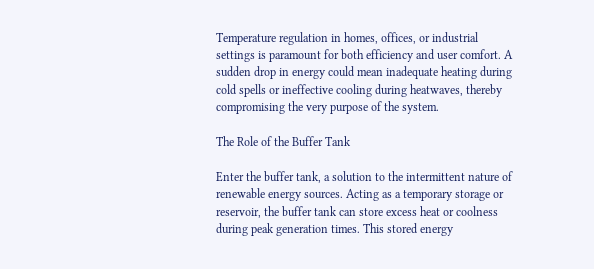Temperature regulation in homes, offices, or industrial settings is paramount for both efficiency and user comfort. A sudden drop in energy could mean inadequate heating during cold spells or ineffective cooling during heatwaves, thereby compromising the very purpose of the system.

The Role of the Buffer Tank

Enter the buffer tank, a solution to the intermittent nature of renewable energy sources. Acting as a temporary storage or reservoir, the buffer tank can store excess heat or coolness during peak generation times. This stored energy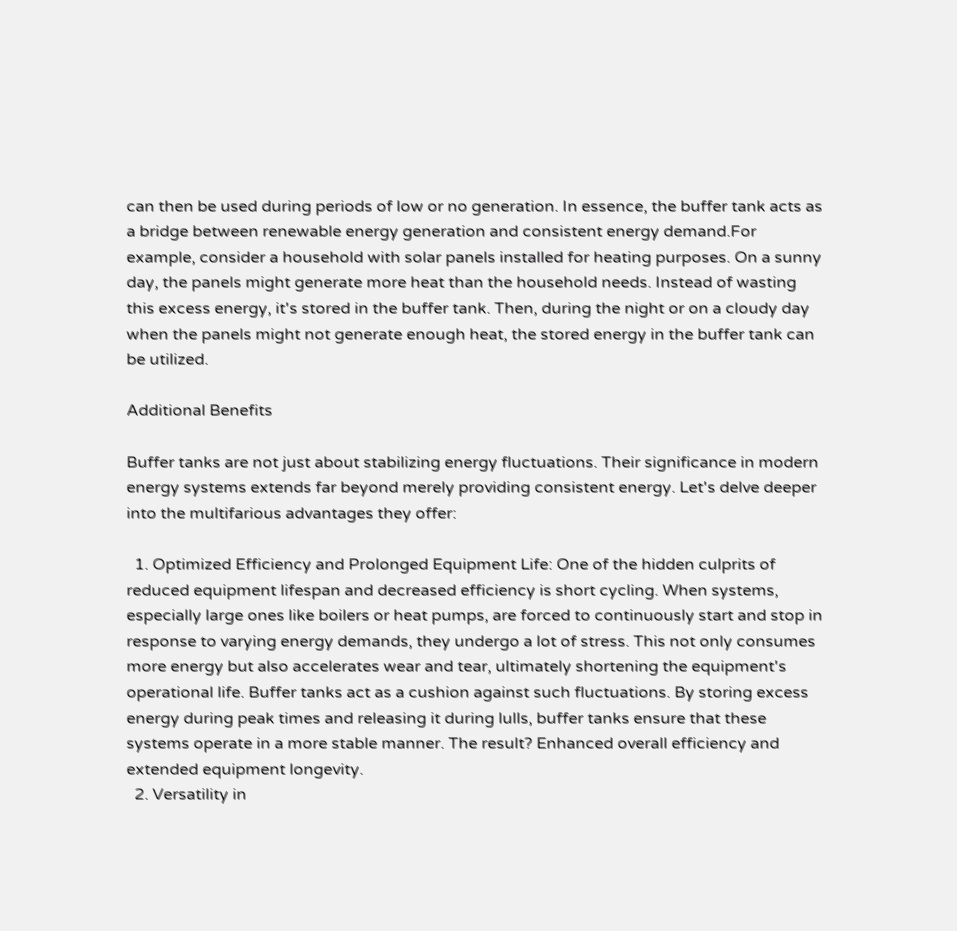can then be used during periods of low or no generation. In essence, the buffer tank acts as a bridge between renewable energy generation and consistent energy demand.For example, consider a household with solar panels installed for heating purposes. On a sunny day, the panels might generate more heat than the household needs. Instead of wasting this excess energy, it's stored in the buffer tank. Then, during the night or on a cloudy day when the panels might not generate enough heat, the stored energy in the buffer tank can be utilized.

Additional Benefits

Buffer tanks are not just about stabilizing energy fluctuations. Their significance in modern energy systems extends far beyond merely providing consistent energy. Let's delve deeper into the multifarious advantages they offer:

  1. Optimized Efficiency and Prolonged Equipment Life: One of the hidden culprits of reduced equipment lifespan and decreased efficiency is short cycling. When systems, especially large ones like boilers or heat pumps, are forced to continuously start and stop in response to varying energy demands, they undergo a lot of stress. This not only consumes more energy but also accelerates wear and tear, ultimately shortening the equipment's operational life. Buffer tanks act as a cushion against such fluctuations. By storing excess energy during peak times and releasing it during lulls, buffer tanks ensure that these systems operate in a more stable manner. The result? Enhanced overall efficiency and extended equipment longevity.
  2. Versatility in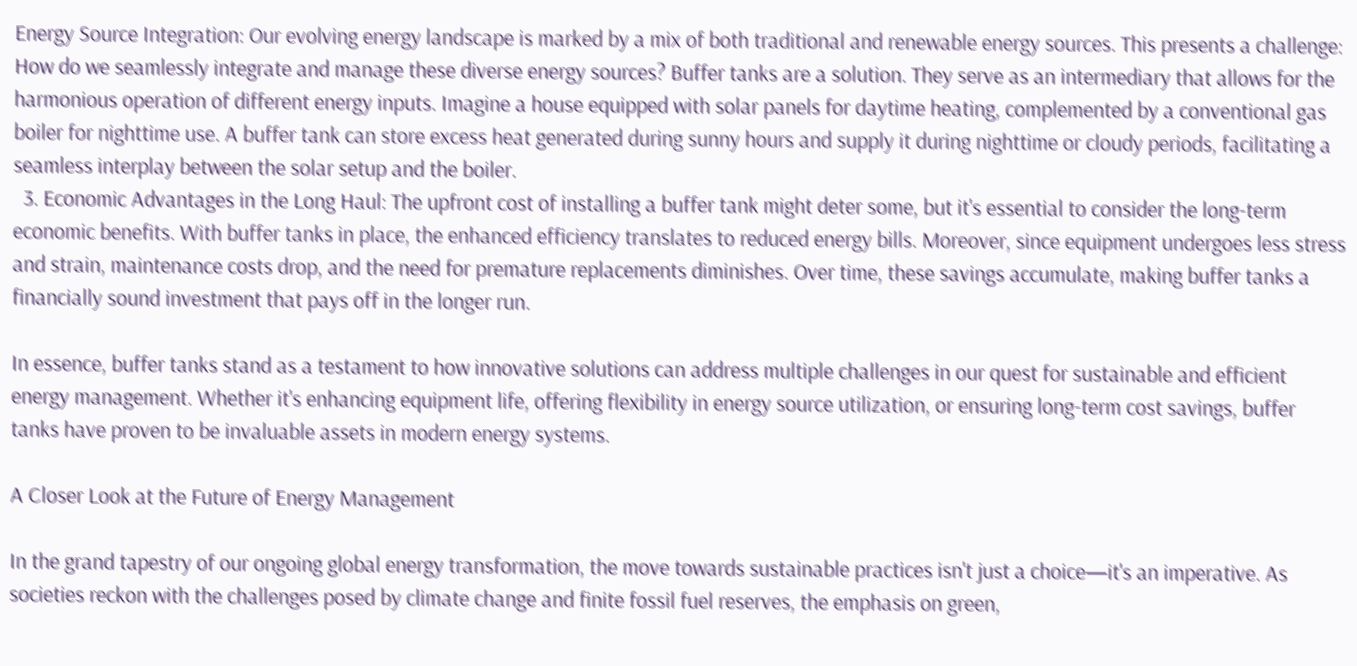Energy Source Integration: Our evolving energy landscape is marked by a mix of both traditional and renewable energy sources. This presents a challenge: How do we seamlessly integrate and manage these diverse energy sources? Buffer tanks are a solution. They serve as an intermediary that allows for the harmonious operation of different energy inputs. Imagine a house equipped with solar panels for daytime heating, complemented by a conventional gas boiler for nighttime use. A buffer tank can store excess heat generated during sunny hours and supply it during nighttime or cloudy periods, facilitating a seamless interplay between the solar setup and the boiler.
  3. Economic Advantages in the Long Haul: The upfront cost of installing a buffer tank might deter some, but it's essential to consider the long-term economic benefits. With buffer tanks in place, the enhanced efficiency translates to reduced energy bills. Moreover, since equipment undergoes less stress and strain, maintenance costs drop, and the need for premature replacements diminishes. Over time, these savings accumulate, making buffer tanks a financially sound investment that pays off in the longer run.

In essence, buffer tanks stand as a testament to how innovative solutions can address multiple challenges in our quest for sustainable and efficient energy management. Whether it's enhancing equipment life, offering flexibility in energy source utilization, or ensuring long-term cost savings, buffer tanks have proven to be invaluable assets in modern energy systems.

A Closer Look at the Future of Energy Management

In the grand tapestry of our ongoing global energy transformation, the move towards sustainable practices isn't just a choice—it's an imperative. As societies reckon with the challenges posed by climate change and finite fossil fuel reserves, the emphasis on green,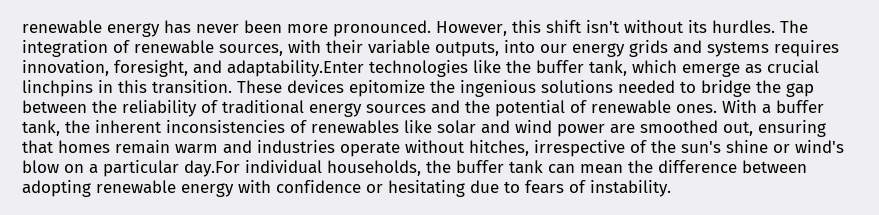renewable energy has never been more pronounced. However, this shift isn't without its hurdles. The integration of renewable sources, with their variable outputs, into our energy grids and systems requires innovation, foresight, and adaptability.Enter technologies like the buffer tank, which emerge as crucial linchpins in this transition. These devices epitomize the ingenious solutions needed to bridge the gap between the reliability of traditional energy sources and the potential of renewable ones. With a buffer tank, the inherent inconsistencies of renewables like solar and wind power are smoothed out, ensuring that homes remain warm and industries operate without hitches, irrespective of the sun's shine or wind's blow on a particular day.For individual households, the buffer tank can mean the difference between adopting renewable energy with confidence or hesitating due to fears of instability.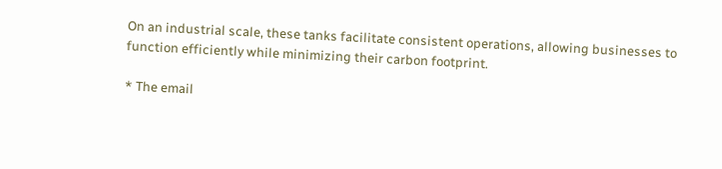On an industrial scale, these tanks facilitate consistent operations, allowing businesses to function efficiently while minimizing their carbon footprint.

* The email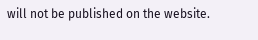will not be published on the website.